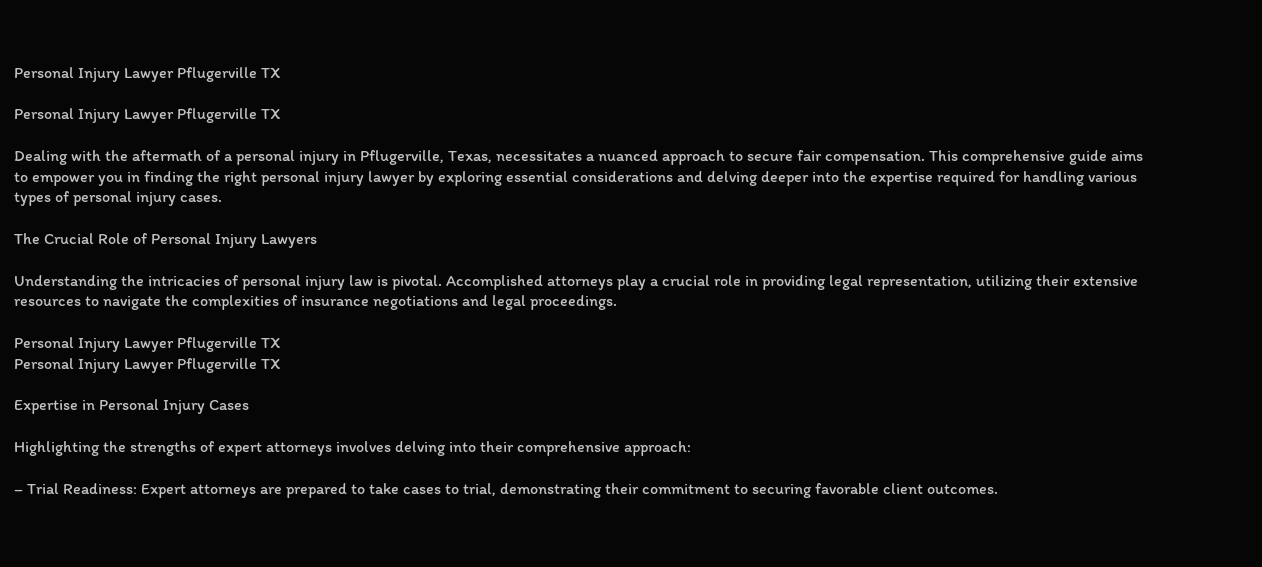Personal Injury Lawyer Pflugerville TX

Personal Injury Lawyer Pflugerville TX

Dealing with the aftermath of a personal injury in Pflugerville, Texas, necessitates a nuanced approach to secure fair compensation. This comprehensive guide aims to empower you in finding the right personal injury lawyer by exploring essential considerations and delving deeper into the expertise required for handling various types of personal injury cases.

The Crucial Role of Personal Injury Lawyers

Understanding the intricacies of personal injury law is pivotal. Accomplished attorneys play a crucial role in providing legal representation, utilizing their extensive resources to navigate the complexities of insurance negotiations and legal proceedings.

Personal Injury Lawyer Pflugerville TX
Personal Injury Lawyer Pflugerville TX

Expertise in Personal Injury Cases

Highlighting the strengths of expert attorneys involves delving into their comprehensive approach:

– Trial Readiness: Expert attorneys are prepared to take cases to trial, demonstrating their commitment to securing favorable client outcomes.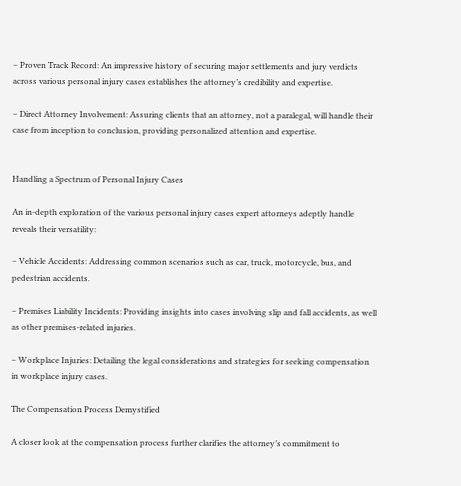– Proven Track Record: An impressive history of securing major settlements and jury verdicts across various personal injury cases establishes the attorney’s credibility and expertise.

– Direct Attorney Involvement: Assuring clients that an attorney, not a paralegal, will handle their case from inception to conclusion, providing personalized attention and expertise.


Handling a Spectrum of Personal Injury Cases

An in-depth exploration of the various personal injury cases expert attorneys adeptly handle reveals their versatility:

– Vehicle Accidents: Addressing common scenarios such as car, truck, motorcycle, bus, and pedestrian accidents.

– Premises Liability Incidents: Providing insights into cases involving slip and fall accidents, as well as other premises-related injuries.

– Workplace Injuries: Detailing the legal considerations and strategies for seeking compensation in workplace injury cases.

The Compensation Process Demystified

A closer look at the compensation process further clarifies the attorney’s commitment to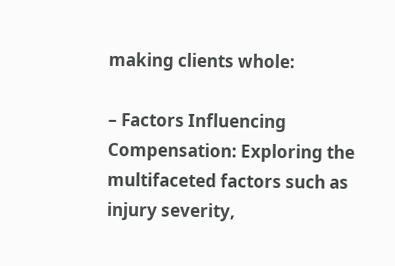making clients whole:

– Factors Influencing Compensation: Exploring the multifaceted factors such as injury severity,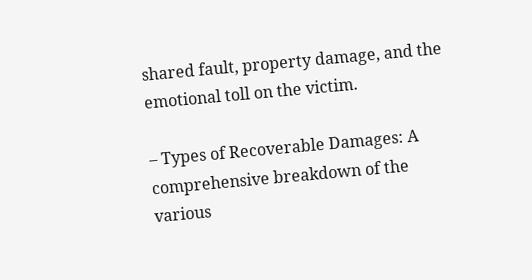shared fault, property damage, and the emotional toll on the victim.

– Types of Recoverable Damages: A comprehensive breakdown of the various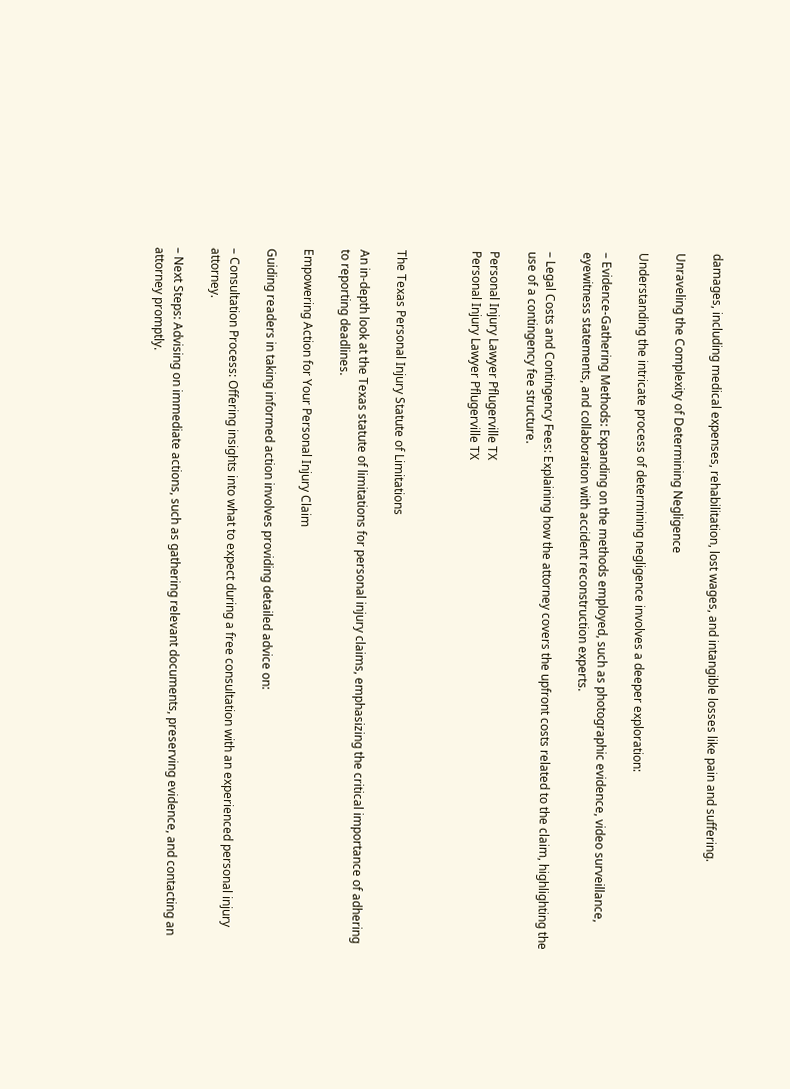damages, including medical expenses, rehabilitation, lost wages, and intangible losses like pain and suffering.

Unraveling the Complexity of Determining Negligence

Understanding the intricate process of determining negligence involves a deeper exploration:

– Evidence-Gathering Methods: Expanding on the methods employed, such as photographic evidence, video surveillance, eyewitness statements, and collaboration with accident reconstruction experts.

– Legal Costs and Contingency Fees: Explaining how the attorney covers the upfront costs related to the claim, highlighting the use of a contingency fee structure.

Personal Injury Lawyer Pflugerville TX
Personal Injury Lawyer Pflugerville TX



The Texas Personal Injury Statute of Limitations

An in-depth look at the Texas statute of limitations for personal injury claims, emphasizing the critical importance of adhering to reporting deadlines.

Empowering Action for Your Personal Injury Claim

Guiding readers in taking informed action involves providing detailed advice on:

– Consultation Process: Offering insights into what to expect during a free consultation with an experienced personal injury attorney.

– Next Steps: Advising on immediate actions, such as gathering relevant documents, preserving evidence, and contacting an attorney promptly.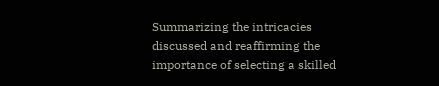Summarizing the intricacies discussed and reaffirming the importance of selecting a skilled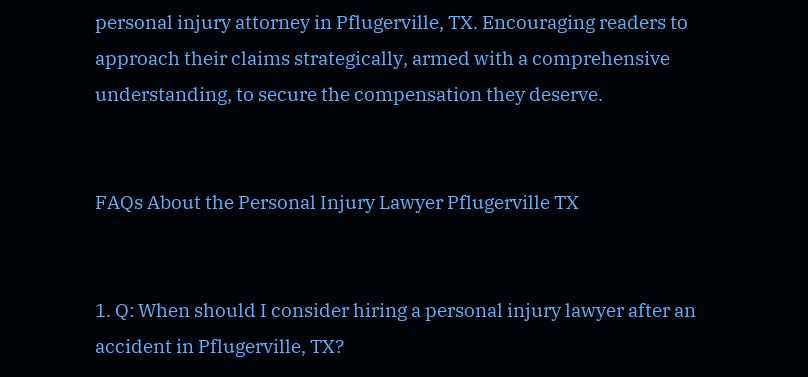personal injury attorney in Pflugerville, TX. Encouraging readers to approach their claims strategically, armed with a comprehensive understanding, to secure the compensation they deserve.


FAQs About the Personal Injury Lawyer Pflugerville TX


1. Q: When should I consider hiring a personal injury lawyer after an accident in Pflugerville, TX?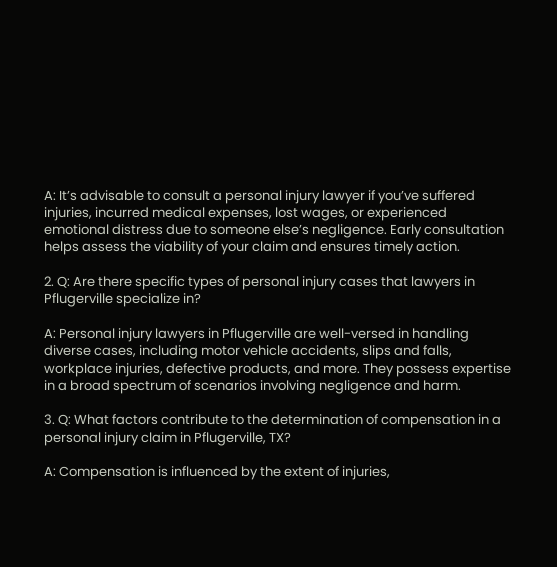A: It’s advisable to consult a personal injury lawyer if you’ve suffered injuries, incurred medical expenses, lost wages, or experienced emotional distress due to someone else’s negligence. Early consultation helps assess the viability of your claim and ensures timely action.

2. Q: Are there specific types of personal injury cases that lawyers in Pflugerville specialize in?

A: Personal injury lawyers in Pflugerville are well-versed in handling diverse cases, including motor vehicle accidents, slips and falls, workplace injuries, defective products, and more. They possess expertise in a broad spectrum of scenarios involving negligence and harm.

3. Q: What factors contribute to the determination of compensation in a personal injury claim in Pflugerville, TX?

A: Compensation is influenced by the extent of injuries,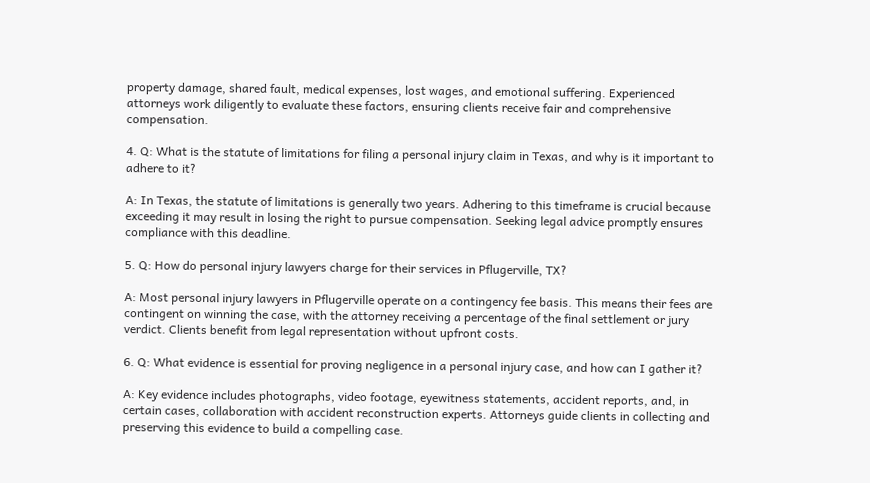property damage, shared fault, medical expenses, lost wages, and emotional suffering. Experienced attorneys work diligently to evaluate these factors, ensuring clients receive fair and comprehensive compensation.

4. Q: What is the statute of limitations for filing a personal injury claim in Texas, and why is it important to adhere to it?

A: In Texas, the statute of limitations is generally two years. Adhering to this timeframe is crucial because exceeding it may result in losing the right to pursue compensation. Seeking legal advice promptly ensures compliance with this deadline.

5. Q: How do personal injury lawyers charge for their services in Pflugerville, TX?

A: Most personal injury lawyers in Pflugerville operate on a contingency fee basis. This means their fees are contingent on winning the case, with the attorney receiving a percentage of the final settlement or jury verdict. Clients benefit from legal representation without upfront costs.

6. Q: What evidence is essential for proving negligence in a personal injury case, and how can I gather it?

A: Key evidence includes photographs, video footage, eyewitness statements, accident reports, and, in certain cases, collaboration with accident reconstruction experts. Attorneys guide clients in collecting and preserving this evidence to build a compelling case.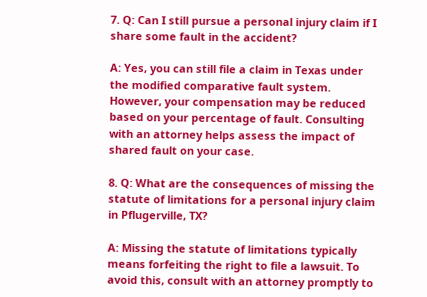7. Q: Can I still pursue a personal injury claim if I share some fault in the accident?

A: Yes, you can still file a claim in Texas under the modified comparative fault system. However, your compensation may be reduced based on your percentage of fault. Consulting with an attorney helps assess the impact of shared fault on your case.

8. Q: What are the consequences of missing the statute of limitations for a personal injury claim in Pflugerville, TX?

A: Missing the statute of limitations typically means forfeiting the right to file a lawsuit. To avoid this, consult with an attorney promptly to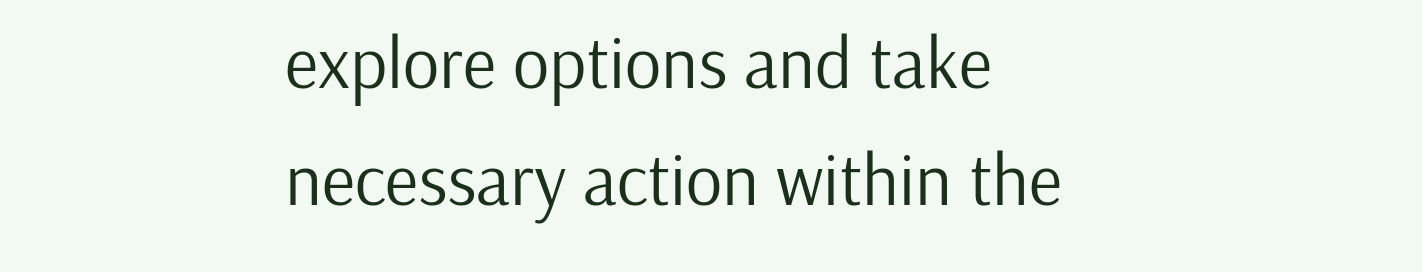explore options and take necessary action within the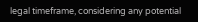legal timeframe, considering any potential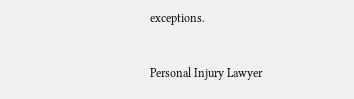exceptions.


Personal Injury Lawyer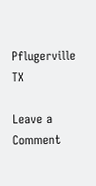Pflugerville TX

Leave a Comment